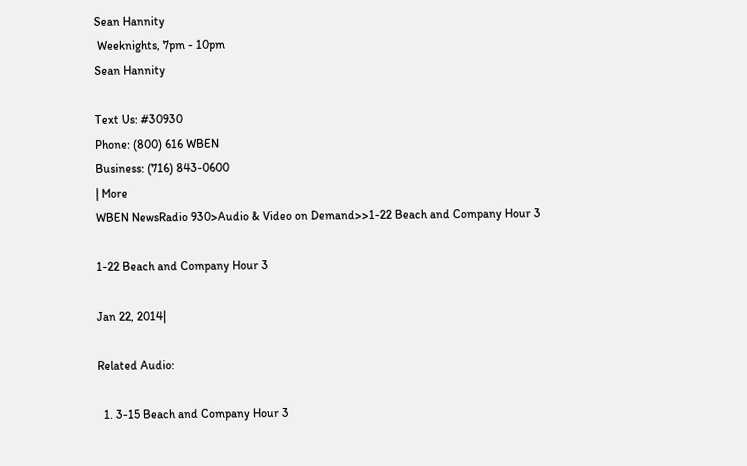Sean Hannity
 Weeknights, 7pm - 10pm
Sean Hannity

Text Us: #30930
Phone: (800) 616 WBEN
Business: (716) 843-0600
| More
WBEN NewsRadio 930>Audio & Video on Demand>>1-22 Beach and Company Hour 3

1-22 Beach and Company Hour 3

Jan 22, 2014|

Related Audio:

  1. 3-15 Beach and Company Hour 3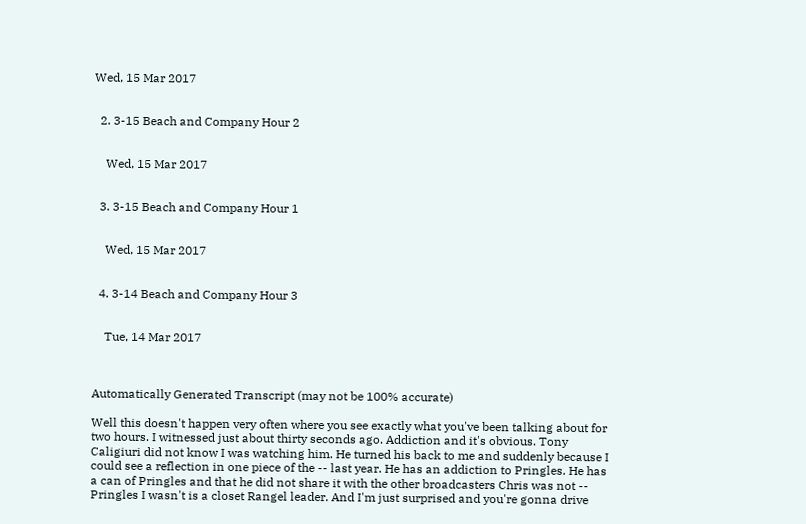Wed, 15 Mar 2017


  2. 3-15 Beach and Company Hour 2


    Wed, 15 Mar 2017


  3. 3-15 Beach and Company Hour 1


    Wed, 15 Mar 2017


  4. 3-14 Beach and Company Hour 3


    Tue, 14 Mar 2017



Automatically Generated Transcript (may not be 100% accurate)

Well this doesn't happen very often where you see exactly what you've been talking about for two hours. I witnessed just about thirty seconds ago. Addiction and it's obvious. Tony Caligiuri did not know I was watching him. He turned his back to me and suddenly because I could see a reflection in one piece of the -- last year. He has an addiction to Pringles. He has a can of Pringles and that he did not share it with the other broadcasters Chris was not -- Pringles I wasn't is a closet Rangel leader. And I'm just surprised and you're gonna drive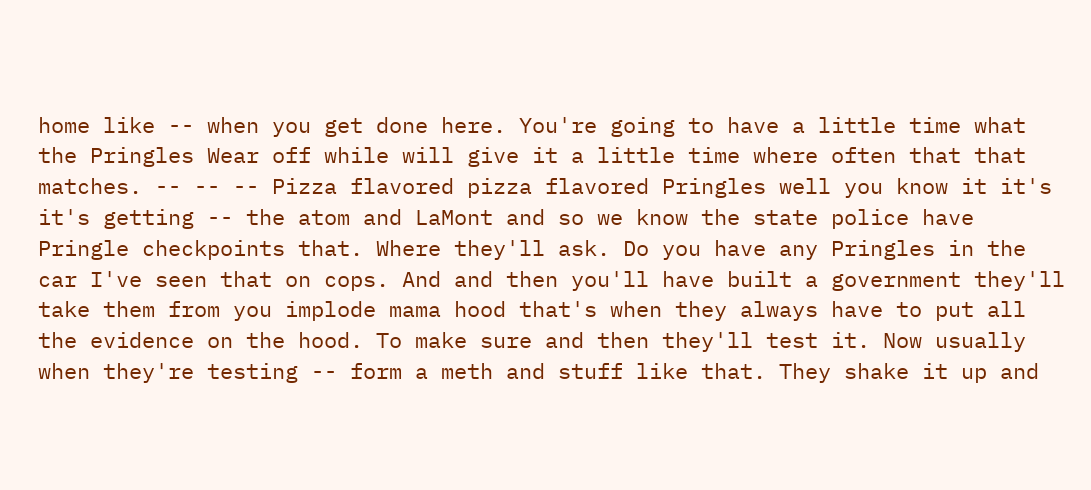home like -- when you get done here. You're going to have a little time what the Pringles Wear off while will give it a little time where often that that matches. -- -- -- Pizza flavored pizza flavored Pringles well you know it it's it's getting -- the atom and LaMont and so we know the state police have Pringle checkpoints that. Where they'll ask. Do you have any Pringles in the car I've seen that on cops. And and then you'll have built a government they'll take them from you implode mama hood that's when they always have to put all the evidence on the hood. To make sure and then they'll test it. Now usually when they're testing -- form a meth and stuff like that. They shake it up and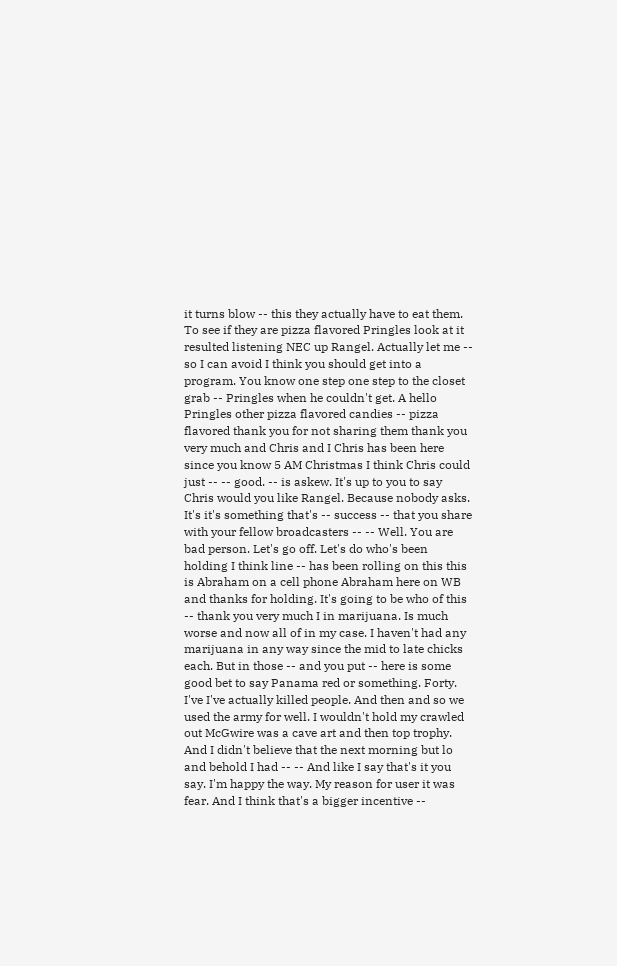it turns blow -- this they actually have to eat them. To see if they are pizza flavored Pringles look at it resulted listening NEC up Rangel. Actually let me -- so I can avoid I think you should get into a program. You know one step one step to the closet grab -- Pringles when he couldn't get. A hello Pringles other pizza flavored candies -- pizza flavored thank you for not sharing them thank you very much and Chris and I Chris has been here since you know 5 AM Christmas I think Chris could just -- -- good. -- is askew. It's up to you to say Chris would you like Rangel. Because nobody asks. It's it's something that's -- success -- that you share with your fellow broadcasters -- -- Well. You are bad person. Let's go off. Let's do who's been holding I think line -- has been rolling on this this is Abraham on a cell phone Abraham here on WB and thanks for holding. It's going to be who of this -- thank you very much I in marijuana. Is much worse and now all of in my case. I haven't had any marijuana in any way since the mid to late chicks each. But in those -- and you put -- here is some good bet to say Panama red or something. Forty. I've I've actually killed people. And then and so we used the army for well. I wouldn't hold my crawled out McGwire was a cave art and then top trophy. And I didn't believe that the next morning but lo and behold I had -- -- And like I say that's it you say. I'm happy the way. My reason for user it was fear. And I think that's a bigger incentive --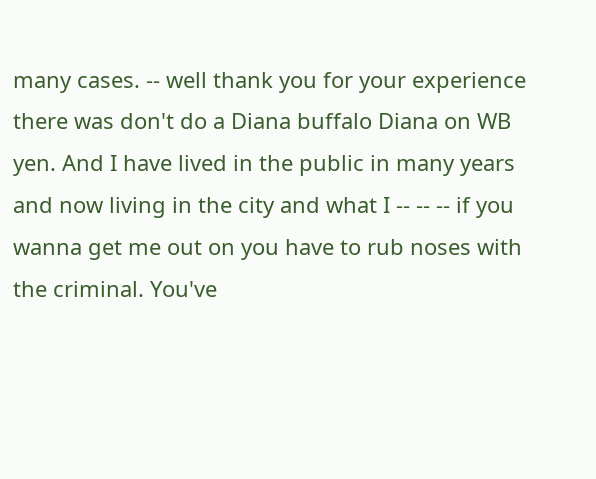many cases. -- well thank you for your experience there was don't do a Diana buffalo Diana on WB yen. And I have lived in the public in many years and now living in the city and what I -- -- -- if you wanna get me out on you have to rub noses with the criminal. You've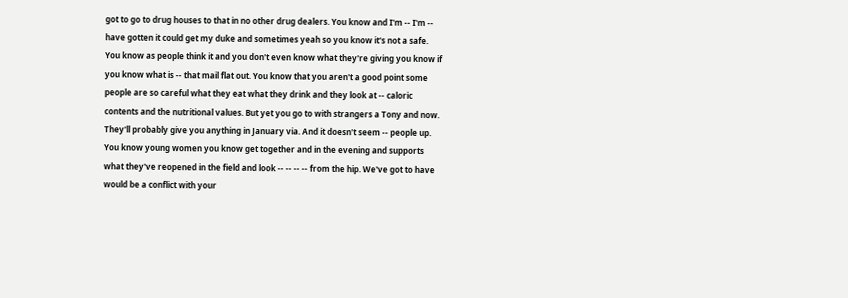got to go to drug houses to that in no other drug dealers. You know and I'm -- I'm -- have gotten it could get my duke and sometimes yeah so you know it's not a safe. You know as people think it and you don't even know what they're giving you know if you know what is -- that mail flat out. You know that you aren't a good point some people are so careful what they eat what they drink and they look at -- caloric contents and the nutritional values. But yet you go to with strangers a Tony and now. They'll probably give you anything in January via. And it doesn't seem -- people up. You know young women you know get together and in the evening and supports what they've reopened in the field and look -- -- -- -- from the hip. We've got to have would be a conflict with your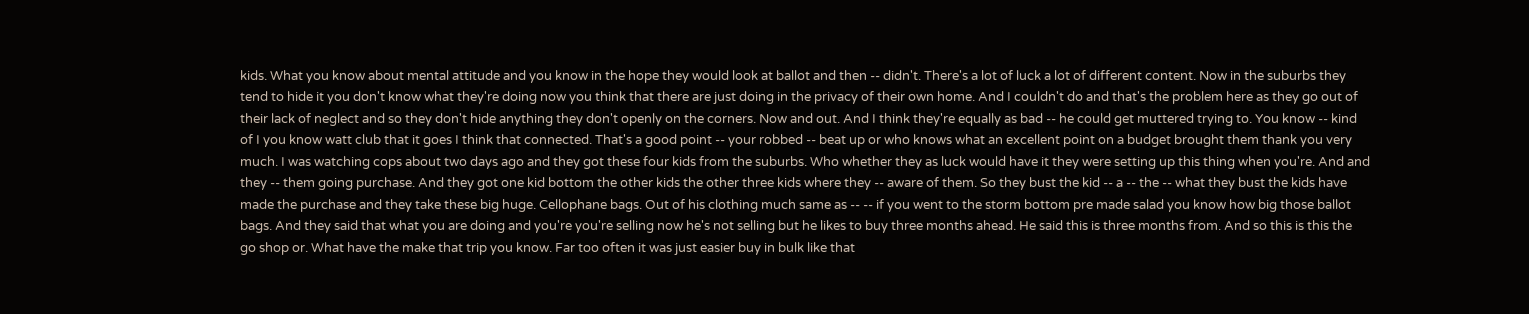kids. What you know about mental attitude and you know in the hope they would look at ballot and then -- didn't. There's a lot of luck a lot of different content. Now in the suburbs they tend to hide it you don't know what they're doing now you think that there are just doing in the privacy of their own home. And I couldn't do and that's the problem here as they go out of their lack of neglect and so they don't hide anything they don't openly on the corners. Now and out. And I think they're equally as bad -- he could get muttered trying to. You know -- kind of I you know watt club that it goes I think that connected. That's a good point -- your robbed -- beat up or who knows what an excellent point on a budget brought them thank you very much. I was watching cops about two days ago and they got these four kids from the suburbs. Who whether they as luck would have it they were setting up this thing when you're. And and they -- them going purchase. And they got one kid bottom the other kids the other three kids where they -- aware of them. So they bust the kid -- a -- the -- what they bust the kids have made the purchase and they take these big huge. Cellophane bags. Out of his clothing much same as -- -- if you went to the storm bottom pre made salad you know how big those ballot bags. And they said that what you are doing and you're you're selling now he's not selling but he likes to buy three months ahead. He said this is three months from. And so this is this the go shop or. What have the make that trip you know. Far too often it was just easier buy in bulk like that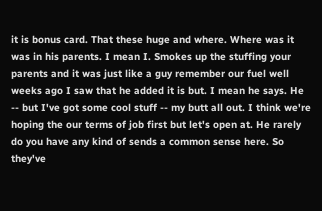it is bonus card. That these huge and where. Where was it was in his parents. I mean I. Smokes up the stuffing your parents and it was just like a guy remember our fuel well weeks ago I saw that he added it is but. I mean he says. He -- but I've got some cool stuff -- my butt all out. I think we're hoping the our terms of job first but let's open at. He rarely do you have any kind of sends a common sense here. So they've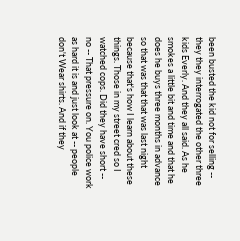been busted the kid not for selling -- they they interrogated the other three kids Everly. And they all said. As he smokes a little bit and time and that he does he buys three months in advance so that was that that was last night because that's how I learn about these things. Those in my street cred so I watched cops. Did they have short -- no -- That pressure on. You police work as hard it is and just look at -- people don't Wear shirts. And if they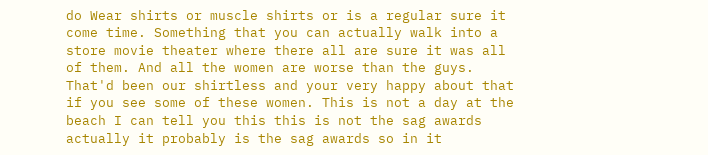do Wear shirts or muscle shirts or is a regular sure it come time. Something that you can actually walk into a store movie theater where there all are sure it was all of them. And all the women are worse than the guys. That'd been our shirtless and your very happy about that if you see some of these women. This is not a day at the beach I can tell you this this is not the sag awards actually it probably is the sag awards so in it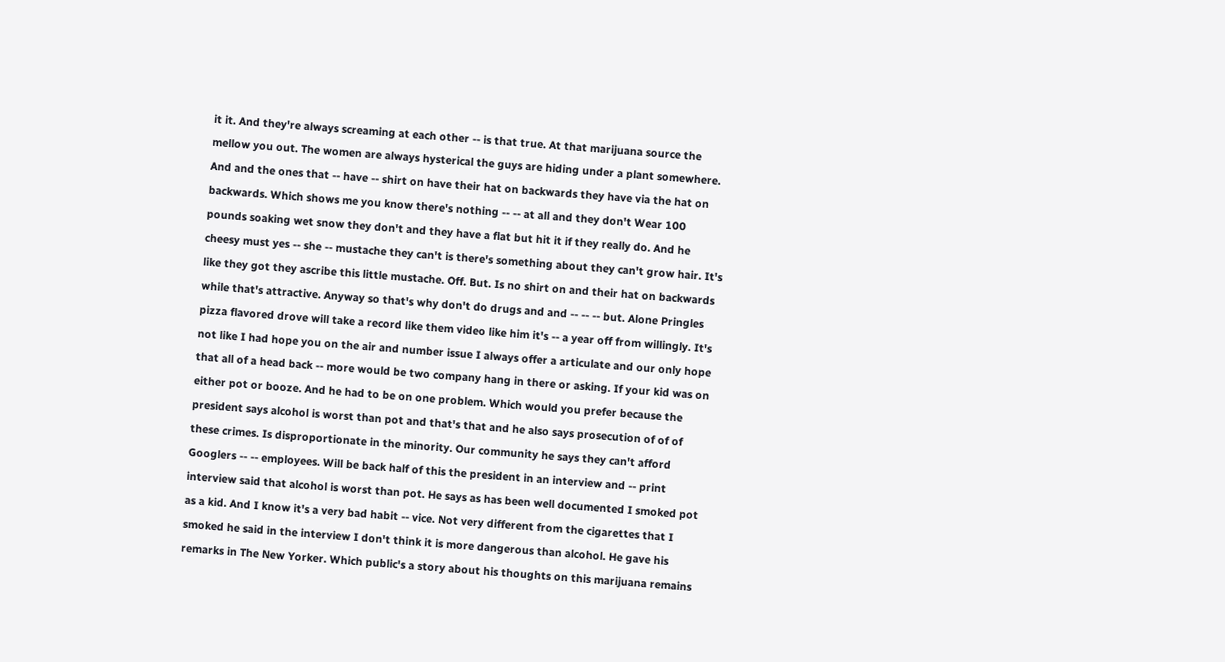it it. And they're always screaming at each other -- is that true. At that marijuana source the mellow you out. The women are always hysterical the guys are hiding under a plant somewhere. And and the ones that -- have -- shirt on have their hat on backwards they have via the hat on backwards. Which shows me you know there's nothing -- -- at all and they don't Wear 100 pounds soaking wet snow they don't and they have a flat but hit it if they really do. And he cheesy must yes -- she -- mustache they can't is there's something about they can't grow hair. It's like they got they ascribe this little mustache. Off. But. Is no shirt on and their hat on backwards while that's attractive. Anyway so that's why don't do drugs and and -- -- -- but. Alone Pringles pizza flavored drove will take a record like them video like him it's -- a year off from willingly. It's not like I had hope you on the air and number issue I always offer a articulate and our only hope that all of a head back -- more would be two company hang in there or asking. If your kid was on either pot or booze. And he had to be on one problem. Which would you prefer because the president says alcohol is worst than pot and that's that and he also says prosecution of of of these crimes. Is disproportionate in the minority. Our community he says they can't afford Googlers -- -- employees. Will be back half of this the president in an interview and -- print interview said that alcohol is worst than pot. He says as has been well documented I smoked pot as a kid. And I know it's a very bad habit -- vice. Not very different from the cigarettes that I smoked he said in the interview I don't think it is more dangerous than alcohol. He gave his remarks in The New Yorker. Which public's a story about his thoughts on this marijuana remains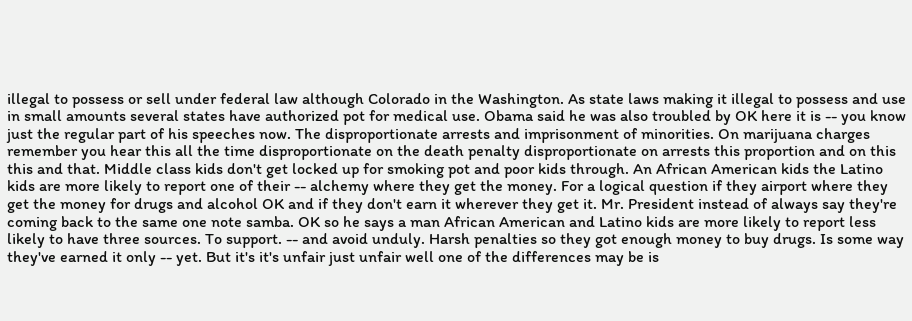illegal to possess or sell under federal law although Colorado in the Washington. As state laws making it illegal to possess and use in small amounts several states have authorized pot for medical use. Obama said he was also troubled by OK here it is -- you know just the regular part of his speeches now. The disproportionate arrests and imprisonment of minorities. On marijuana charges remember you hear this all the time disproportionate on the death penalty disproportionate on arrests this proportion and on this this and that. Middle class kids don't get locked up for smoking pot and poor kids through. An African American kids the Latino kids are more likely to report one of their -- alchemy where they get the money. For a logical question if they airport where they get the money for drugs and alcohol OK and if they don't earn it wherever they get it. Mr. President instead of always say they're coming back to the same one note samba. OK so he says a man African American and Latino kids are more likely to report less likely to have three sources. To support. -- and avoid unduly. Harsh penalties so they got enough money to buy drugs. Is some way they've earned it only -- yet. But it's it's unfair just unfair well one of the differences may be is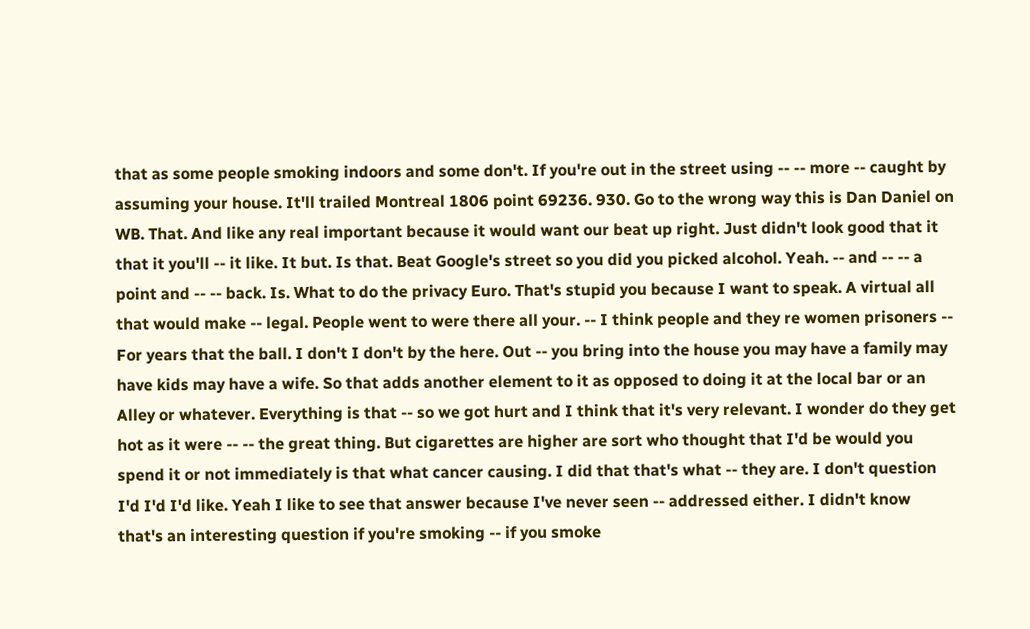that as some people smoking indoors and some don't. If you're out in the street using -- -- more -- caught by assuming your house. It'll trailed Montreal 1806 point 69236. 930. Go to the wrong way this is Dan Daniel on WB. That. And like any real important because it would want our beat up right. Just didn't look good that it that it you'll -- it like. It but. Is that. Beat Google's street so you did you picked alcohol. Yeah. -- and -- -- a point and -- -- back. Is. What to do the privacy Euro. That's stupid you because I want to speak. A virtual all that would make -- legal. People went to were there all your. -- I think people and they re women prisoners -- For years that the ball. I don't I don't by the here. Out -- you bring into the house you may have a family may have kids may have a wife. So that adds another element to it as opposed to doing it at the local bar or an Alley or whatever. Everything is that -- so we got hurt and I think that it's very relevant. I wonder do they get hot as it were -- -- the great thing. But cigarettes are higher are sort who thought that I'd be would you spend it or not immediately is that what cancer causing. I did that that's what -- they are. I don't question I'd I'd I'd like. Yeah I like to see that answer because I've never seen -- addressed either. I didn't know that's an interesting question if you're smoking -- if you smoke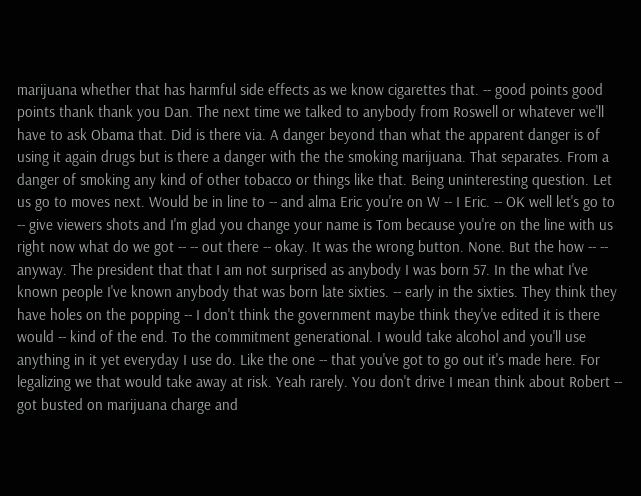marijuana whether that has harmful side effects as we know cigarettes that. -- good points good points thank thank you Dan. The next time we talked to anybody from Roswell or whatever we'll have to ask Obama that. Did is there via. A danger beyond than what the apparent danger is of using it again drugs but is there a danger with the the smoking marijuana. That separates. From a danger of smoking any kind of other tobacco or things like that. Being uninteresting question. Let us go to moves next. Would be in line to -- and alma Eric you're on W -- I Eric. -- OK well let's go to -- give viewers shots and I'm glad you change your name is Tom because you're on the line with us right now what do we got -- -- out there -- okay. It was the wrong button. None. But the how -- -- anyway. The president that that I am not surprised as anybody I was born 57. In the what I've known people I've known anybody that was born late sixties. -- early in the sixties. They think they have holes on the popping -- I don't think the government maybe think they've edited it is there would -- kind of the end. To the commitment generational. I would take alcohol and you'll use anything in it yet everyday I use do. Like the one -- that you've got to go out it's made here. For legalizing we that would take away at risk. Yeah rarely. You don't drive I mean think about Robert -- got busted on marijuana charge and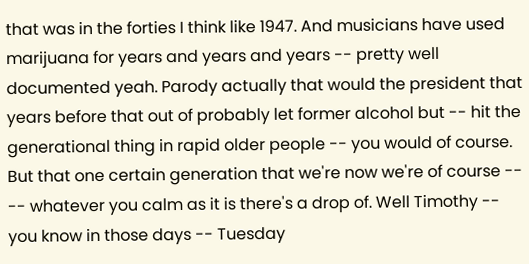that was in the forties I think like 1947. And musicians have used marijuana for years and years and years -- pretty well documented yeah. Parody actually that would the president that years before that out of probably let former alcohol but -- hit the generational thing in rapid older people -- you would of course. But that one certain generation that we're now we're of course -- -- whatever you calm as it is there's a drop of. Well Timothy -- you know in those days -- Tuesday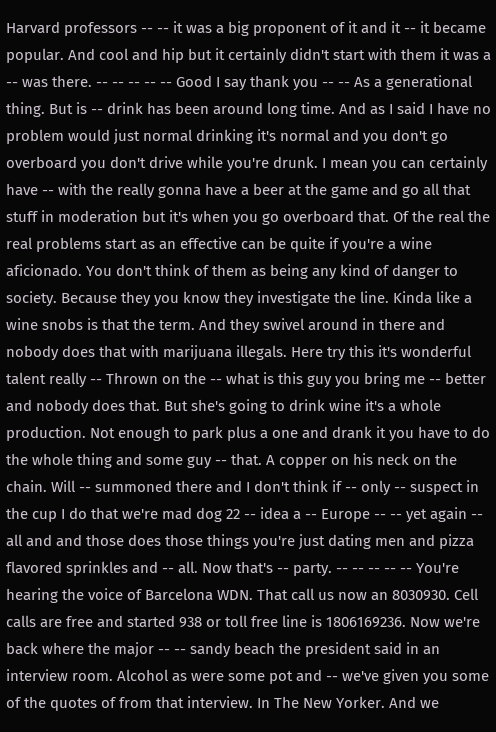Harvard professors -- -- it was a big proponent of it and it -- it became popular. And cool and hip but it certainly didn't start with them it was a -- was there. -- -- -- -- -- Good I say thank you -- -- As a generational thing. But is -- drink has been around long time. And as I said I have no problem would just normal drinking it's normal and you don't go overboard you don't drive while you're drunk. I mean you can certainly have -- with the really gonna have a beer at the game and go all that stuff in moderation but it's when you go overboard that. Of the real the real problems start as an effective can be quite if you're a wine aficionado. You don't think of them as being any kind of danger to society. Because they you know they investigate the line. Kinda like a wine snobs is that the term. And they swivel around in there and nobody does that with marijuana illegals. Here try this it's wonderful talent really -- Thrown on the -- what is this guy you bring me -- better and nobody does that. But she's going to drink wine it's a whole production. Not enough to park plus a one and drank it you have to do the whole thing and some guy -- that. A copper on his neck on the chain. Will -- summoned there and I don't think if -- only -- suspect in the cup I do that we're mad dog 22 -- idea a -- Europe -- -- yet again -- all and and those does those things you're just dating men and pizza flavored sprinkles and -- all. Now that's -- party. -- -- -- -- -- You're hearing the voice of Barcelona WDN. That call us now an 8030930. Cell calls are free and started 938 or toll free line is 1806169236. Now we're back where the major -- -- sandy beach the president said in an interview room. Alcohol as were some pot and -- we've given you some of the quotes of from that interview. In The New Yorker. And we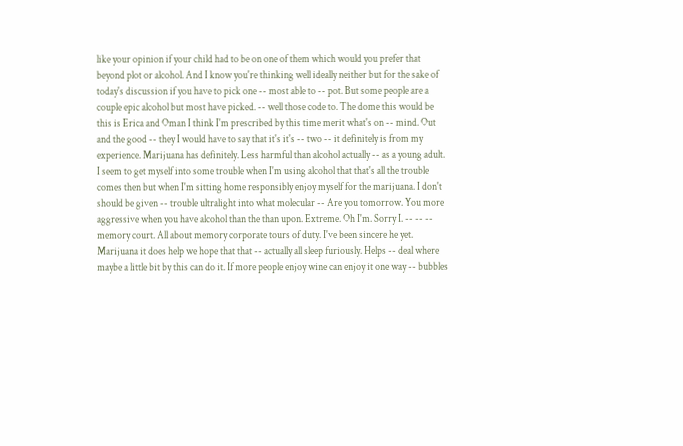like your opinion if your child had to be on one of them which would you prefer that beyond plot or alcohol. And I know you're thinking well ideally neither but for the sake of today's discussion if you have to pick one -- most able to -- pot. But some people are a couple epic alcohol but most have picked. -- well those code to. The dome this would be this is Erica and Oman I think I'm prescribed by this time merit what's on -- mind. Out and the good -- they I would have to say that it's it's -- two -- it definitely is from my experience. Marijuana has definitely. Less harmful than alcohol actually -- as a young adult. I seem to get myself into some trouble when I'm using alcohol that that's all the trouble comes then but when I'm sitting home responsibly enjoy myself for the marijuana. I don't should be given -- trouble ultralight into what molecular -- Are you tomorrow. You more aggressive when you have alcohol than the than upon. Extreme. Oh I'm. Sorry I. -- -- -- memory court. All about memory corporate tours of duty. I've been sincere he yet. Marijuana it does help we hope that that -- actually all sleep furiously. Helps -- deal where maybe a little bit by this can do it. If more people enjoy wine can enjoy it one way -- bubbles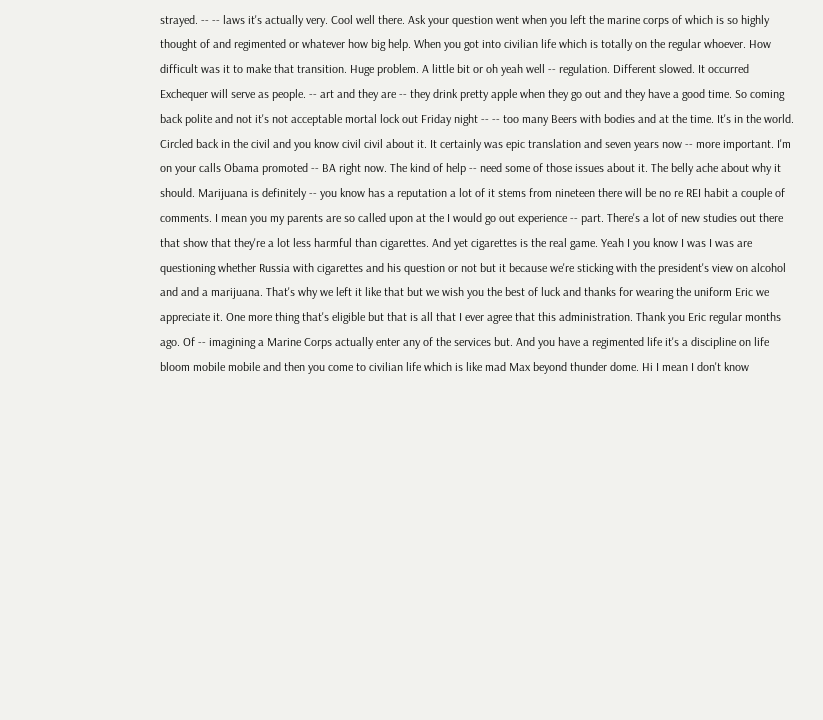strayed. -- -- laws it's actually very. Cool well there. Ask your question went when you left the marine corps of which is so highly thought of and regimented or whatever how big help. When you got into civilian life which is totally on the regular whoever. How difficult was it to make that transition. Huge problem. A little bit or oh yeah well -- regulation. Different slowed. It occurred Exchequer will serve as people. -- art and they are -- they drink pretty apple when they go out and they have a good time. So coming back polite and not it's not acceptable mortal lock out Friday night -- -- too many Beers with bodies and at the time. It's in the world. Circled back in the civil and you know civil civil about it. It certainly was epic translation and seven years now -- more important. I'm on your calls Obama promoted -- BA right now. The kind of help -- need some of those issues about it. The belly ache about why it should. Marijuana is definitely -- you know has a reputation a lot of it stems from nineteen there will be no re REI habit a couple of comments. I mean you my parents are so called upon at the I would go out experience -- part. There's a lot of new studies out there that show that they're a lot less harmful than cigarettes. And yet cigarettes is the real game. Yeah I you know I was I was are questioning whether Russia with cigarettes and his question or not but it because we're sticking with the president's view on alcohol and and a marijuana. That's why we left it like that but we wish you the best of luck and thanks for wearing the uniform Eric we appreciate it. One more thing that's eligible but that is all that I ever agree that this administration. Thank you Eric regular months ago. Of -- imagining a Marine Corps actually enter any of the services but. And you have a regimented life it's a discipline on life bloom mobile mobile and then you come to civilian life which is like mad Max beyond thunder dome. Hi I mean I don't know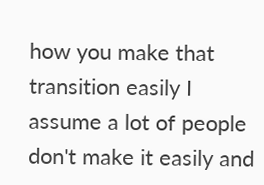how you make that transition easily I assume a lot of people don't make it easily and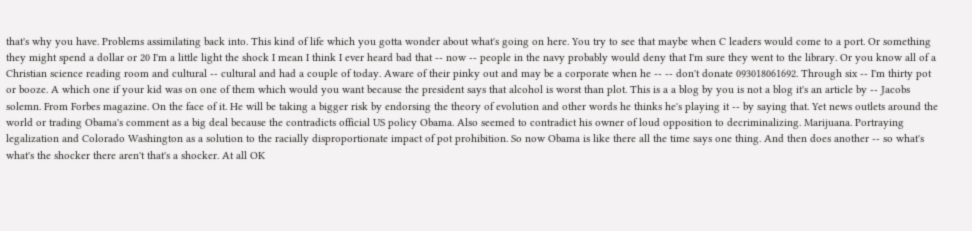that's why you have. Problems assimilating back into. This kind of life which you gotta wonder about what's going on here. You try to see that maybe when C leaders would come to a port. Or something they might spend a dollar or 20 I'm a little light the shock I mean I think I ever heard bad that -- now -- people in the navy probably would deny that I'm sure they went to the library. Or you know all of a Christian science reading room and cultural -- cultural and had a couple of today. Aware of their pinky out and may be a corporate when he -- -- don't donate 093018061692. Through six -- I'm thirty pot or booze. A which one if your kid was on one of them which would you want because the president says that alcohol is worst than plot. This is a a blog by you is not a blog it's an article by -- Jacobs solemn. From Forbes magazine. On the face of it. He will be taking a bigger risk by endorsing the theory of evolution and other words he thinks he's playing it -- by saying that. Yet news outlets around the world or trading Obama's comment as a big deal because the contradicts official US policy Obama. Also seemed to contradict his owner of loud opposition to decriminalizing. Marijuana. Portraying legalization and Colorado Washington as a solution to the racially disproportionate impact of pot prohibition. So now Obama is like there all the time says one thing. And then does another -- so what's what's the shocker there aren't that's a shocker. At all OK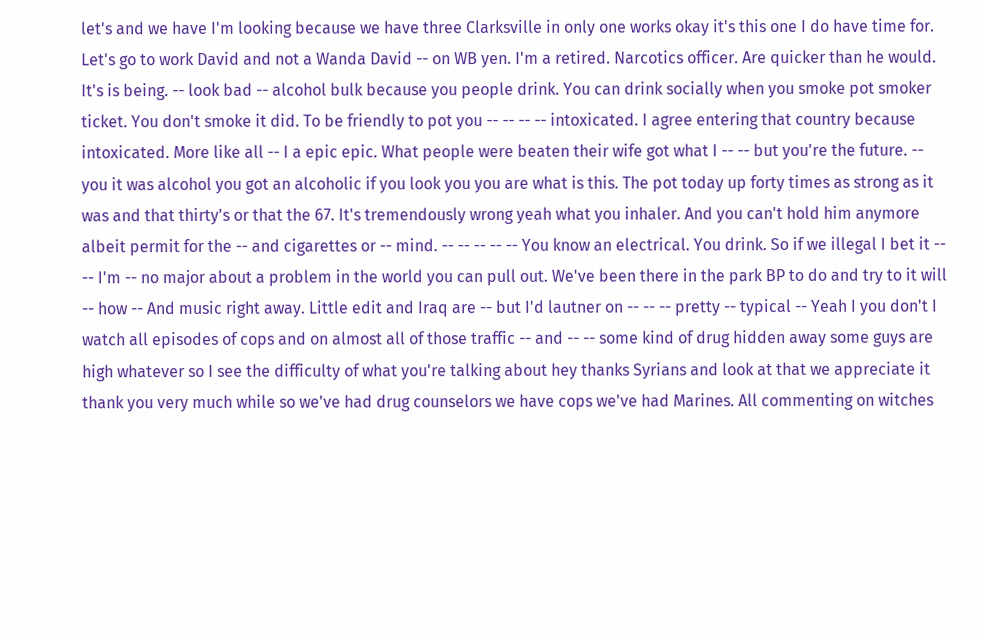let's and we have I'm looking because we have three Clarksville in only one works okay it's this one I do have time for. Let's go to work David and not a Wanda David -- on WB yen. I'm a retired. Narcotics officer. Are quicker than he would. It's is being. -- look bad -- alcohol bulk because you people drink. You can drink socially when you smoke pot smoker ticket. You don't smoke it did. To be friendly to pot you -- -- -- -- intoxicated. I agree entering that country because intoxicated. More like all -- I a epic epic. What people were beaten their wife got what I -- -- but you're the future. -- you it was alcohol you got an alcoholic if you look you you are what is this. The pot today up forty times as strong as it was and that thirty's or that the 67. It's tremendously wrong yeah what you inhaler. And you can't hold him anymore albeit permit for the -- and cigarettes or -- mind. -- -- -- -- -- You know an electrical. You drink. So if we illegal I bet it -- -- I'm -- no major about a problem in the world you can pull out. We've been there in the park BP to do and try to it will -- how -- And music right away. Little edit and Iraq are -- but I'd lautner on -- -- -- pretty -- typical -- Yeah I you don't I watch all episodes of cops and on almost all of those traffic -- and -- -- some kind of drug hidden away some guys are high whatever so I see the difficulty of what you're talking about hey thanks Syrians and look at that we appreciate it thank you very much while so we've had drug counselors we have cops we've had Marines. All commenting on witches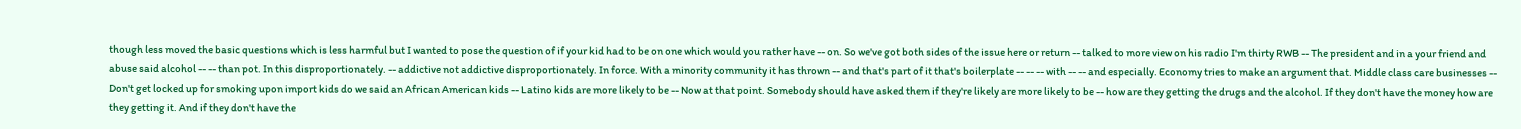though less moved the basic questions which is less harmful but I wanted to pose the question of if your kid had to be on one which would you rather have -- on. So we've got both sides of the issue here or return -- talked to more view on his radio I'm thirty RWB -- The president and in a your friend and abuse said alcohol -- -- than pot. In this disproportionately. -- addictive not addictive disproportionately. In force. With a minority community it has thrown -- and that's part of it that's boilerplate -- -- -- with -- -- and especially. Economy tries to make an argument that. Middle class care businesses -- Don't get locked up for smoking upon import kids do we said an African American kids -- Latino kids are more likely to be -- Now at that point. Somebody should have asked them if they're likely are more likely to be -- how are they getting the drugs and the alcohol. If they don't have the money how are they getting it. And if they don't have the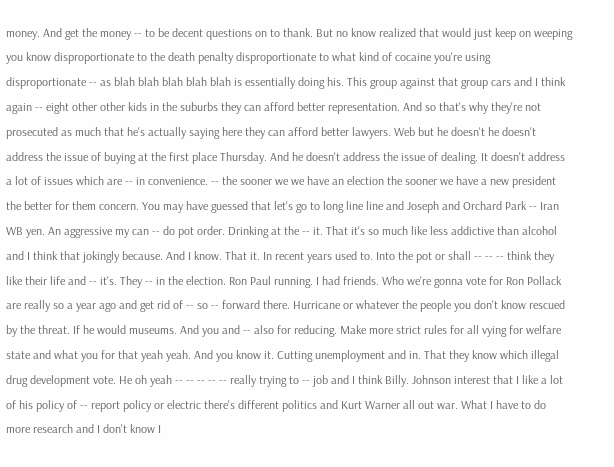money. And get the money -- to be decent questions on to thank. But no know realized that would just keep on weeping you know disproportionate to the death penalty disproportionate to what kind of cocaine you're using disproportionate -- as blah blah blah blah blah is essentially doing his. This group against that group cars and I think again -- eight other other kids in the suburbs they can afford better representation. And so that's why they're not prosecuted as much that he's actually saying here they can afford better lawyers. Web but he doesn't he doesn't address the issue of buying at the first place Thursday. And he doesn't address the issue of dealing. It doesn't address a lot of issues which are -- in convenience. -- the sooner we we have an election the sooner we have a new president the better for them concern. You may have guessed that let's go to long line line and Joseph and Orchard Park -- Iran WB yen. An aggressive my can -- do pot order. Drinking at the -- it. That it's so much like less addictive than alcohol and I think that jokingly because. And I know. That it. In recent years used to. Into the pot or shall -- -- -- think they like their life and -- it's. They -- in the election. Ron Paul running. I had friends. Who we're gonna vote for Ron Pollack are really so a year ago and get rid of -- so -- forward there. Hurricane or whatever the people you don't know rescued by the threat. If he would museums. And you and -- also for reducing. Make more strict rules for all vying for welfare state and what you for that yeah yeah. And you know it. Cutting unemployment and in. That they know which illegal drug development vote. He oh yeah -- -- -- -- -- really trying to -- job and I think Billy. Johnson interest that I like a lot of his policy of -- report policy or electric there's different politics and Kurt Warner all out war. What I have to do more research and I don't know I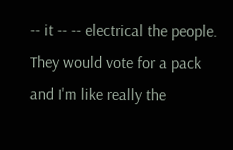-- it -- -- electrical the people. They would vote for a pack and I'm like really the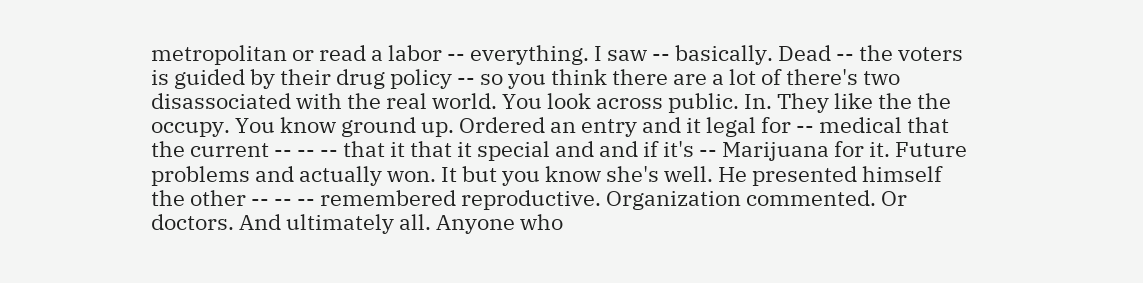metropolitan or read a labor -- everything. I saw -- basically. Dead -- the voters is guided by their drug policy -- so you think there are a lot of there's two disassociated with the real world. You look across public. In. They like the the occupy. You know ground up. Ordered an entry and it legal for -- medical that the current -- -- -- that it that it special and and if it's -- Marijuana for it. Future problems and actually won. It but you know she's well. He presented himself the other -- -- -- remembered reproductive. Organization commented. Or doctors. And ultimately all. Anyone who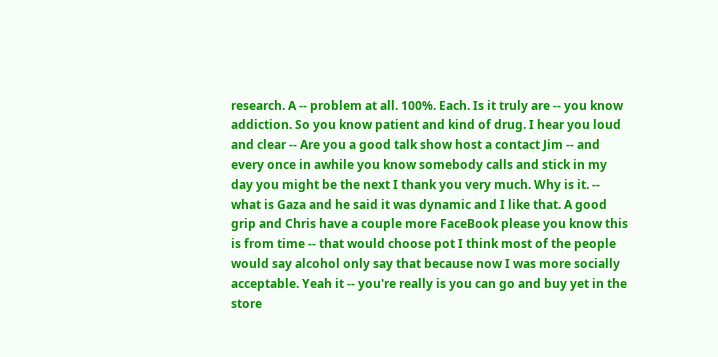research. A -- problem at all. 100%. Each. Is it truly are -- you know addiction. So you know patient and kind of drug. I hear you loud and clear -- Are you a good talk show host a contact Jim -- and every once in awhile you know somebody calls and stick in my day you might be the next I thank you very much. Why is it. -- what is Gaza and he said it was dynamic and I like that. A good grip and Chris have a couple more FaceBook please you know this is from time -- that would choose pot I think most of the people would say alcohol only say that because now I was more socially acceptable. Yeah it -- you're really is you can go and buy yet in the store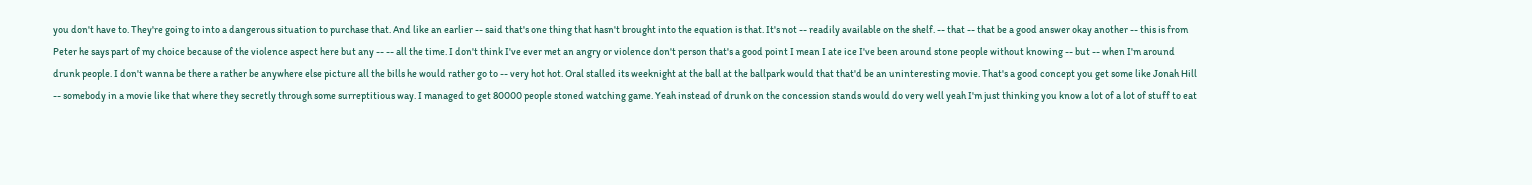you don't have to. They're going to into a dangerous situation to purchase that. And like an earlier -- said that's one thing that hasn't brought into the equation is that. It's not -- readily available on the shelf. -- that -- that be a good answer okay another -- this is from Peter he says part of my choice because of the violence aspect here but any -- -- all the time. I don't think I've ever met an angry or violence don't person that's a good point I mean I ate ice I've been around stone people without knowing -- but -- when I'm around drunk people. I don't wanna be there a rather be anywhere else picture all the bills he would rather go to -- very hot hot. Oral stalled its weeknight at the ball at the ballpark would that that'd be an uninteresting movie. That's a good concept you get some like Jonah Hill -- somebody in a movie like that where they secretly through some surreptitious way. I managed to get 80000 people stoned watching game. Yeah instead of drunk on the concession stands would do very well yeah I'm just thinking you know a lot of a lot of stuff to eat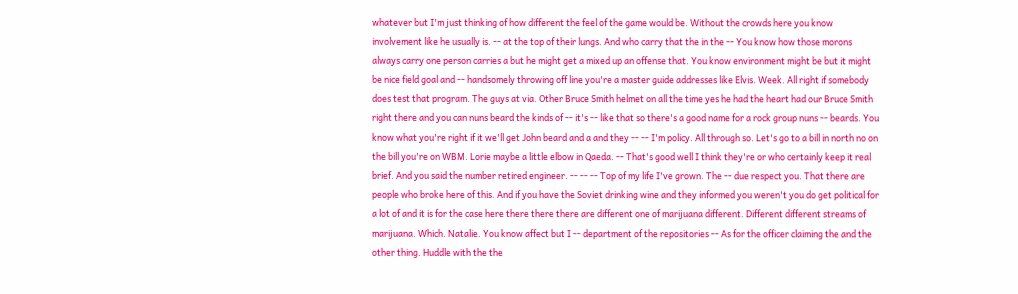whatever but I'm just thinking of how different the feel of the game would be. Without the crowds here you know involvement like he usually is. -- at the top of their lungs. And who carry that the in the -- You know how those morons always carry one person carries a but he might get a mixed up an offense that. You know environment might be but it might be nice field goal and -- handsomely throwing off line you're a master guide addresses like Elvis. Week. All right if somebody does test that program. The guys at via. Other Bruce Smith helmet on all the time yes he had the heart had our Bruce Smith right there and you can nuns beard the kinds of -- it's -- like that so there's a good name for a rock group nuns -- beards. You know what you're right if it we'll get John beard and a and they -- -- I'm policy. All through so. Let's go to a bill in north no on the bill you're on WBM. Lorie maybe a little elbow in Qaeda. -- That's good well I think they're or who certainly keep it real brief. And you said the number retired engineer. -- -- -- Top of my life I've grown. The -- due respect you. That there are people who broke here of this. And if you have the Soviet drinking wine and they informed you weren't you do get political for a lot of and it is for the case here there there there are different one of marijuana different. Different different streams of marijuana. Which. Natalie. You know affect but I -- department of the repositories -- As for the officer claiming the and the other thing. Huddle with the the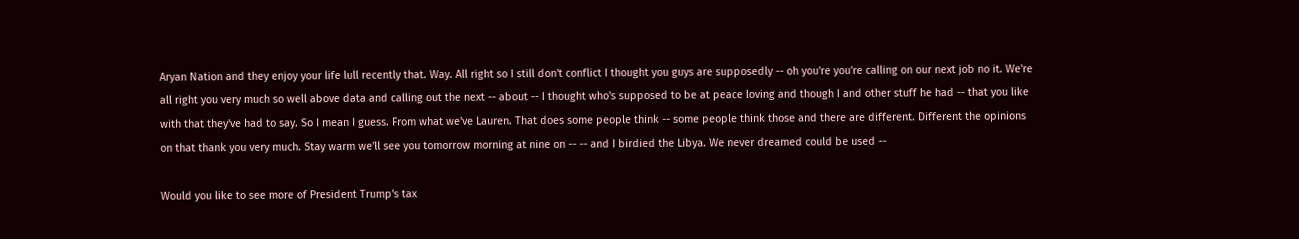Aryan Nation and they enjoy your life lull recently that. Way. All right so I still don't conflict I thought you guys are supposedly -- oh you're you're calling on our next job no it. We're all right you very much so well above data and calling out the next -- about -- I thought who's supposed to be at peace loving and though I and other stuff he had -- that you like with that they've had to say. So I mean I guess. From what we've Lauren. That does some people think -- some people think those and there are different. Different the opinions on that thank you very much. Stay warm we'll see you tomorrow morning at nine on -- -- and I birdied the Libya. We never dreamed could be used --

Would you like to see more of President Trump's tax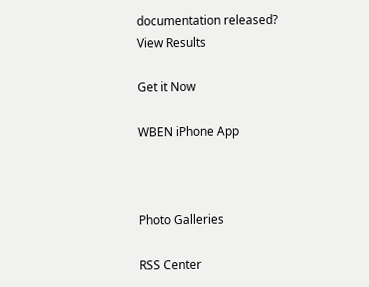documentation released?
View Results

Get it Now

WBEN iPhone App



Photo Galleries

RSS Center